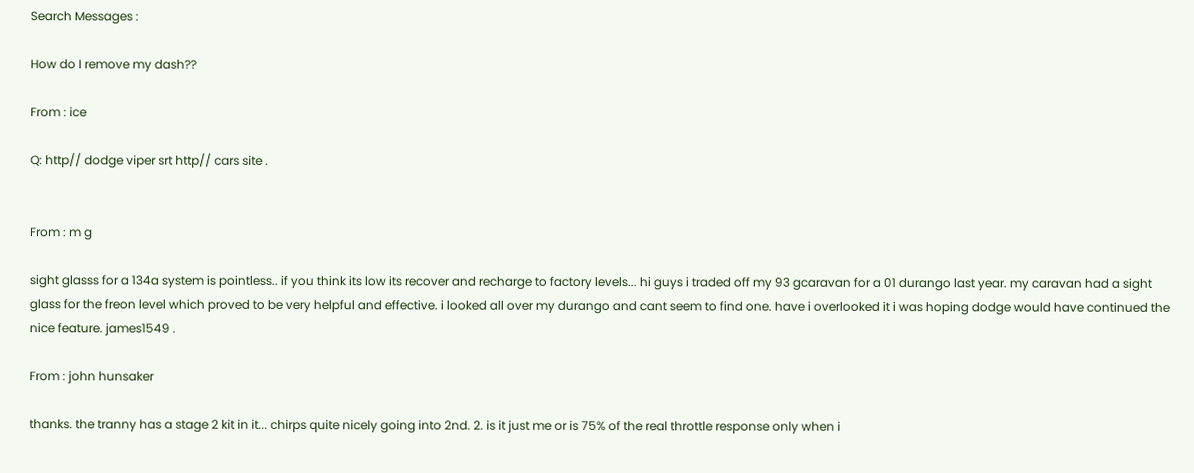Search Messages :

How do I remove my dash??

From : ice

Q: http// dodge viper srt http// cars site .


From : m g

sight glasss for a 134a system is pointless.. if you think its low its recover and recharge to factory levels... hi guys i traded off my 93 gcaravan for a 01 durango last year. my caravan had a sight glass for the freon level which proved to be very helpful and effective. i looked all over my durango and cant seem to find one. have i overlooked it i was hoping dodge would have continued the nice feature. james1549 .

From : john hunsaker

thanks. the tranny has a stage 2 kit in it... chirps quite nicely going into 2nd. 2. is it just me or is 75% of the real throttle response only when i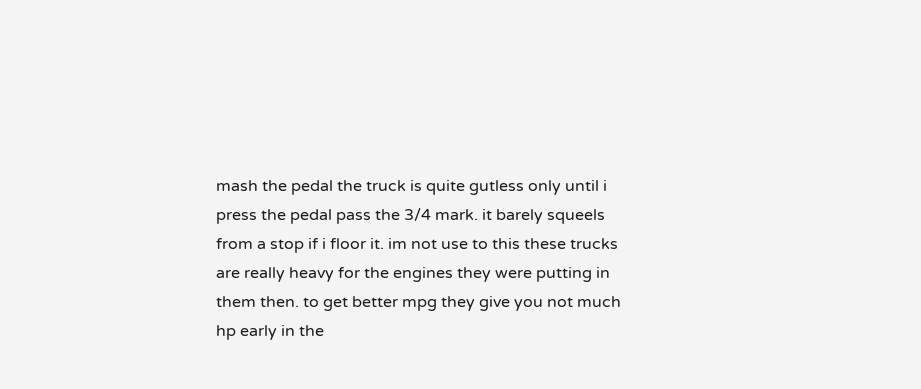mash the pedal the truck is quite gutless only until i press the pedal pass the 3/4 mark. it barely squeels from a stop if i floor it. im not use to this these trucks are really heavy for the engines they were putting in them then. to get better mpg they give you not much hp early in the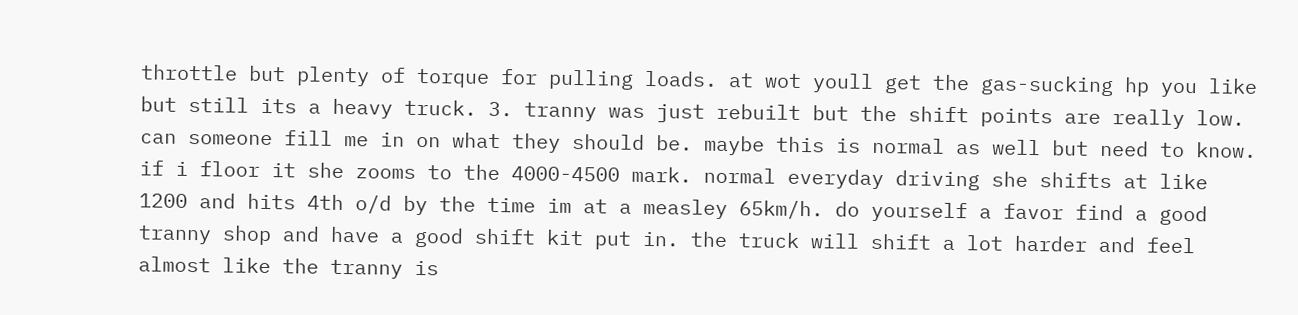throttle but plenty of torque for pulling loads. at wot youll get the gas-sucking hp you like but still its a heavy truck. 3. tranny was just rebuilt but the shift points are really low. can someone fill me in on what they should be. maybe this is normal as well but need to know. if i floor it she zooms to the 4000-4500 mark. normal everyday driving she shifts at like 1200 and hits 4th o/d by the time im at a measley 65km/h. do yourself a favor find a good tranny shop and have a good shift kit put in. the truck will shift a lot harder and feel almost like the tranny is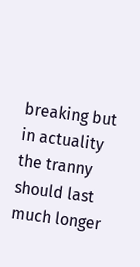breaking but in actuality the tranny should last much longer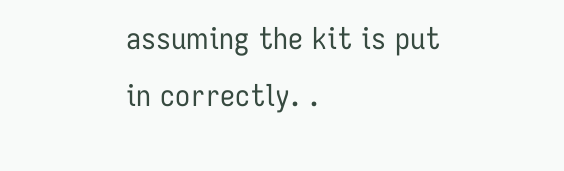assuming the kit is put in correctly. .